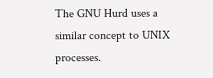The GNU Hurd uses a similar concept to UNIX processes.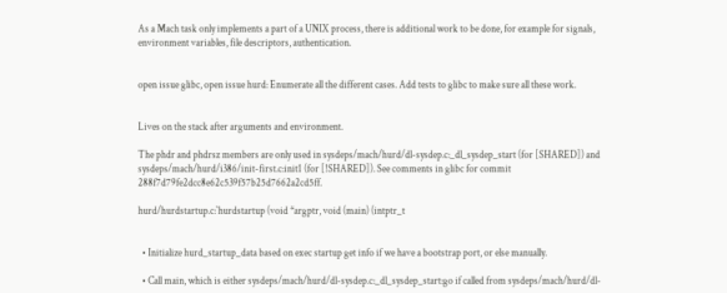As a Mach task only implements a part of a UNIX process, there is additional work to be done, for example for signals, environment variables, file descriptors, authentication.


open issue glibc, open issue hurd: Enumerate all the different cases. Add tests to glibc to make sure all these work.


Lives on the stack after arguments and environment.

The phdr and phdrsz members are only used in sysdeps/mach/hurd/dl-sysdep.c:_dl_sysdep_start (for [SHARED]) and sysdeps/mach/hurd/i386/init-first.c:init1 (for [!SHARED]). See comments in glibc for commit 288f7d79fe2dcc8e62c539f57b25d7662a2cd5ff.

hurd/hurdstartup.c:`hurdstartup (void *argptr, void (main) (intptr_t


  • Initialize hurd_startup_data based on exec startup get info if we have a bootstrap port, or else manually.

  • Call main, which is either sysdeps/mach/hurd/dl-sysdep.c:_dl_sysdep_start:go if called from sysdeps/mach/hurd/dl-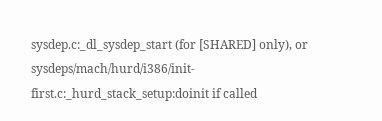sysdep.c:_dl_sysdep_start (for [SHARED] only), or sysdeps/mach/hurd/i386/init-first.c:_hurd_stack_setup:doinit if called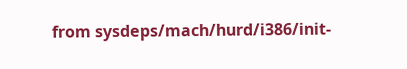from sysdeps/mach/hurd/i386/init-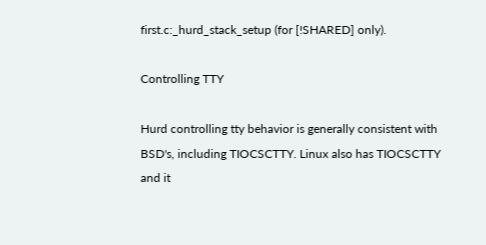first.c:_hurd_stack_setup (for [!SHARED] only).

Controlling TTY

Hurd controlling tty behavior is generally consistent with BSD's, including TIOCSCTTY. Linux also has TIOCSCTTY and it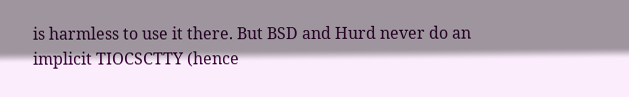is harmless to use it there. But BSD and Hurd never do an implicit TIOCSCTTY (hence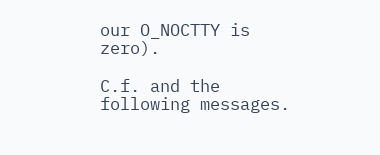our O_NOCTTY is zero).

C.f. and the following messages.